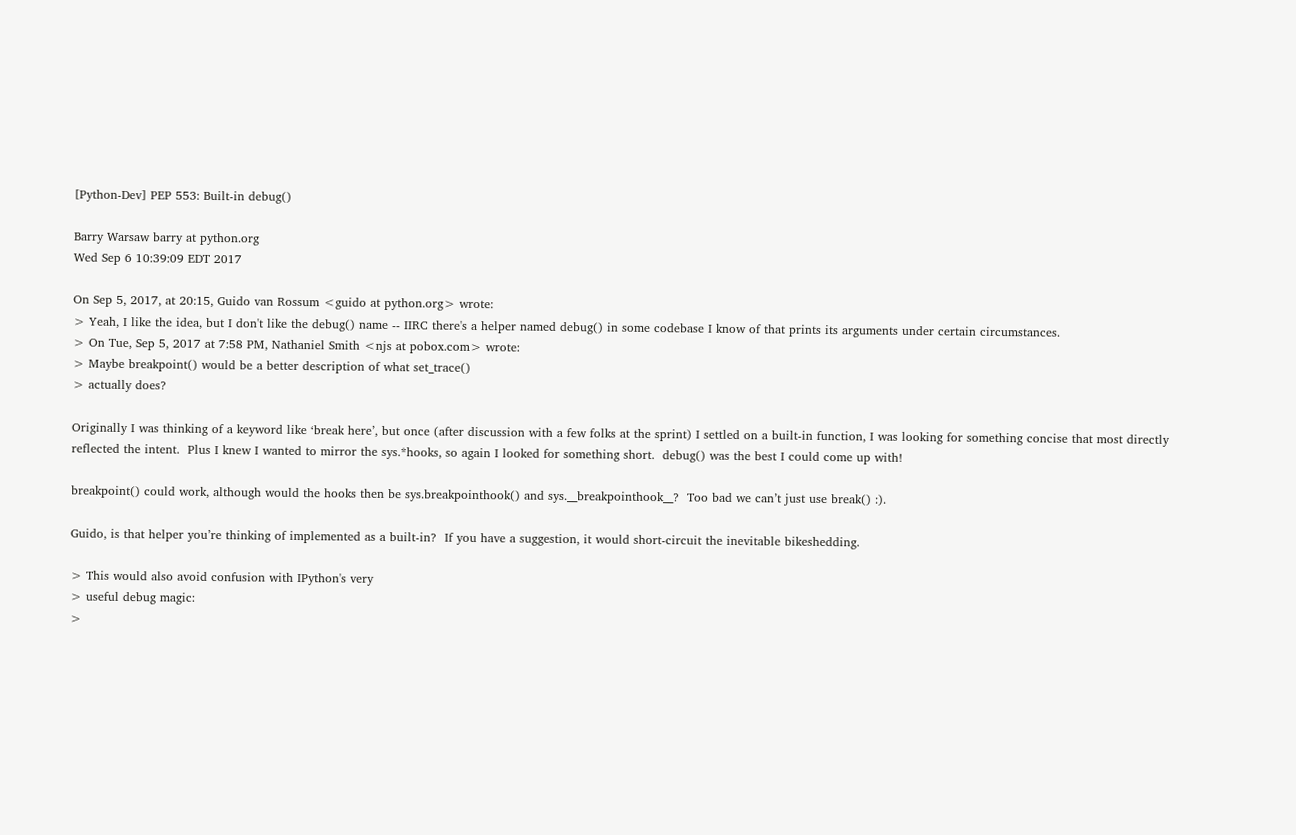[Python-Dev] PEP 553: Built-in debug()

Barry Warsaw barry at python.org
Wed Sep 6 10:39:09 EDT 2017

On Sep 5, 2017, at 20:15, Guido van Rossum <guido at python.org> wrote:
> Yeah, I like the idea, but I don't like the debug() name -- IIRC there's a helper named debug() in some codebase I know of that prints its arguments under certain circumstances.
> On Tue, Sep 5, 2017 at 7:58 PM, Nathaniel Smith <njs at pobox.com> wrote:
> Maybe breakpoint() would be a better description of what set_trace()
> actually does?

Originally I was thinking of a keyword like ‘break here’, but once (after discussion with a few folks at the sprint) I settled on a built-in function, I was looking for something concise that most directly reflected the intent.  Plus I knew I wanted to mirror the sys.*hooks, so again I looked for something short.  debug() was the best I could come up with!

breakpoint() could work, although would the hooks then be sys.breakpointhook() and sys.__breakpointhook__?  Too bad we can’t just use break() :).

Guido, is that helper you’re thinking of implemented as a built-in?  If you have a suggestion, it would short-circuit the inevitable bikeshedding.

> This would also avoid confusion with IPython's very
> useful debug magic:
>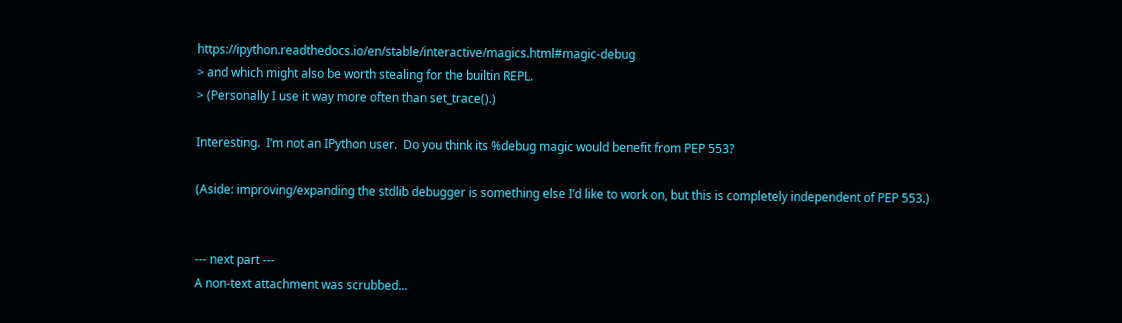https://ipython.readthedocs.io/en/stable/interactive/magics.html#magic-debug
> and which might also be worth stealing for the builtin REPL.
> (Personally I use it way more often than set_trace().)

Interesting.  I’m not an IPython user.  Do you think its %debug magic would benefit from PEP 553?

(Aside: improving/expanding the stdlib debugger is something else I’d like to work on, but this is completely independent of PEP 553.)


--- next part ---
A non-text attachment was scrubbed...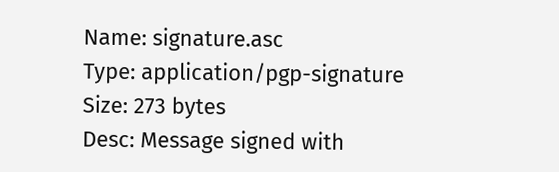Name: signature.asc
Type: application/pgp-signature
Size: 273 bytes
Desc: Message signed with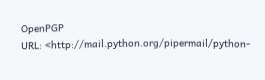OpenPGP
URL: <http://mail.python.org/pipermail/python-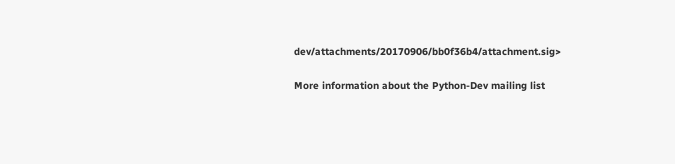dev/attachments/20170906/bb0f36b4/attachment.sig>

More information about the Python-Dev mailing list